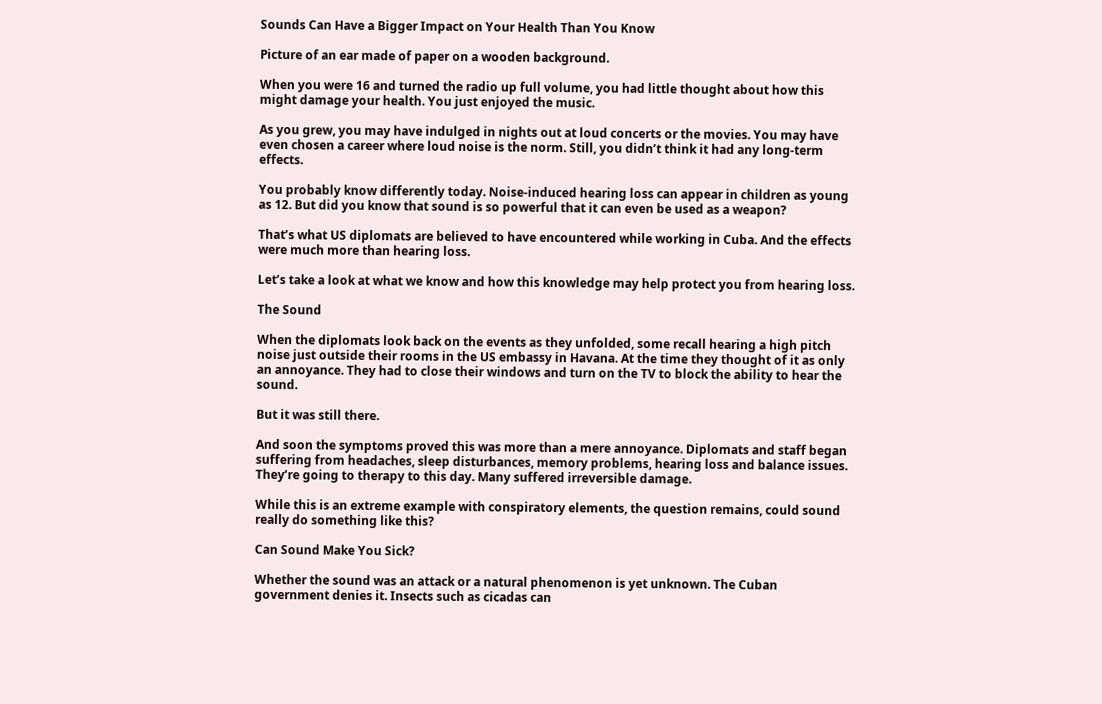Sounds Can Have a Bigger Impact on Your Health Than You Know

Picture of an ear made of paper on a wooden background.

When you were 16 and turned the radio up full volume, you had little thought about how this might damage your health. You just enjoyed the music.

As you grew, you may have indulged in nights out at loud concerts or the movies. You may have even chosen a career where loud noise is the norm. Still, you didn’t think it had any long-term effects.

You probably know differently today. Noise-induced hearing loss can appear in children as young as 12. But did you know that sound is so powerful that it can even be used as a weapon?

That’s what US diplomats are believed to have encountered while working in Cuba. And the effects were much more than hearing loss.

Let’s take a look at what we know and how this knowledge may help protect you from hearing loss.

The Sound

When the diplomats look back on the events as they unfolded, some recall hearing a high pitch noise just outside their rooms in the US embassy in Havana. At the time they thought of it as only an annoyance. They had to close their windows and turn on the TV to block the ability to hear the sound.

But it was still there.

And soon the symptoms proved this was more than a mere annoyance. Diplomats and staff began suffering from headaches, sleep disturbances, memory problems, hearing loss and balance issues. They’re going to therapy to this day. Many suffered irreversible damage.

While this is an extreme example with conspiratory elements, the question remains, could sound really do something like this?

Can Sound Make You Sick?

Whether the sound was an attack or a natural phenomenon is yet unknown. The Cuban government denies it. Insects such as cicadas can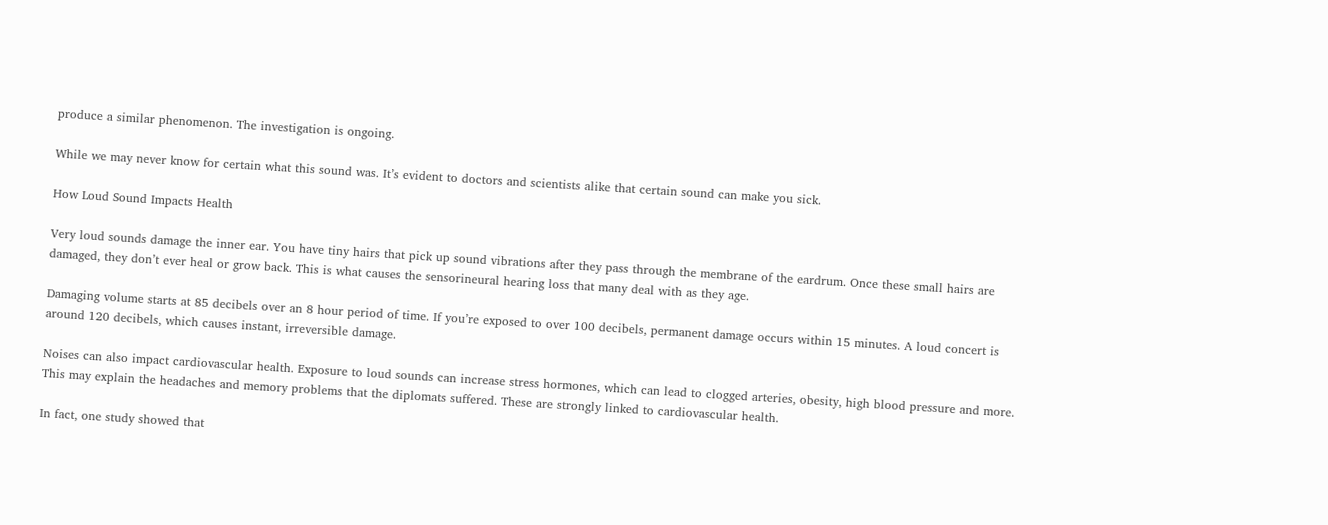produce a similar phenomenon. The investigation is ongoing.

While we may never know for certain what this sound was. It’s evident to doctors and scientists alike that certain sound can make you sick.

How Loud Sound Impacts Health

Very loud sounds damage the inner ear. You have tiny hairs that pick up sound vibrations after they pass through the membrane of the eardrum. Once these small hairs are damaged, they don’t ever heal or grow back. This is what causes the sensorineural hearing loss that many deal with as they age.

Damaging volume starts at 85 decibels over an 8 hour period of time. If you’re exposed to over 100 decibels, permanent damage occurs within 15 minutes. A loud concert is around 120 decibels, which causes instant, irreversible damage.

Noises can also impact cardiovascular health. Exposure to loud sounds can increase stress hormones, which can lead to clogged arteries, obesity, high blood pressure and more. This may explain the headaches and memory problems that the diplomats suffered. These are strongly linked to cardiovascular health.

In fact, one study showed that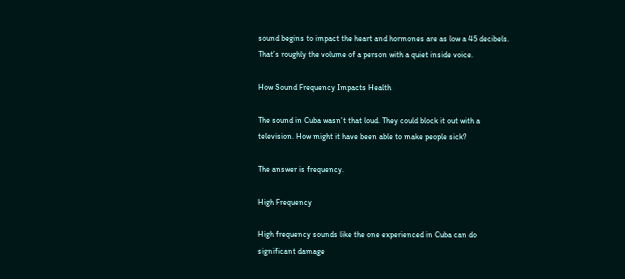sound begins to impact the heart and hormones are as low a 45 decibels. That’s roughly the volume of a person with a quiet inside voice.

How Sound Frequency Impacts Health

The sound in Cuba wasn’t that loud. They could block it out with a television. How might it have been able to make people sick?

The answer is frequency.

High Frequency

High frequency sounds like the one experienced in Cuba can do significant damage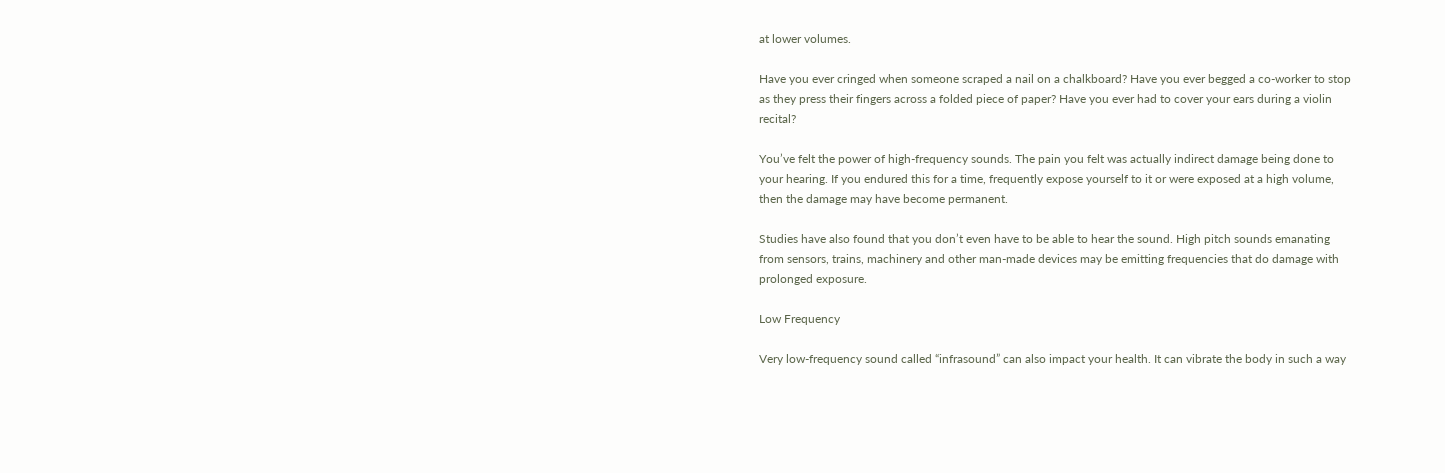at lower volumes.

Have you ever cringed when someone scraped a nail on a chalkboard? Have you ever begged a co-worker to stop as they press their fingers across a folded piece of paper? Have you ever had to cover your ears during a violin recital?

You’ve felt the power of high-frequency sounds. The pain you felt was actually indirect damage being done to your hearing. If you endured this for a time, frequently expose yourself to it or were exposed at a high volume, then the damage may have become permanent.

Studies have also found that you don’t even have to be able to hear the sound. High pitch sounds emanating from sensors, trains, machinery and other man-made devices may be emitting frequencies that do damage with prolonged exposure.

Low Frequency

Very low-frequency sound called “infrasound” can also impact your health. It can vibrate the body in such a way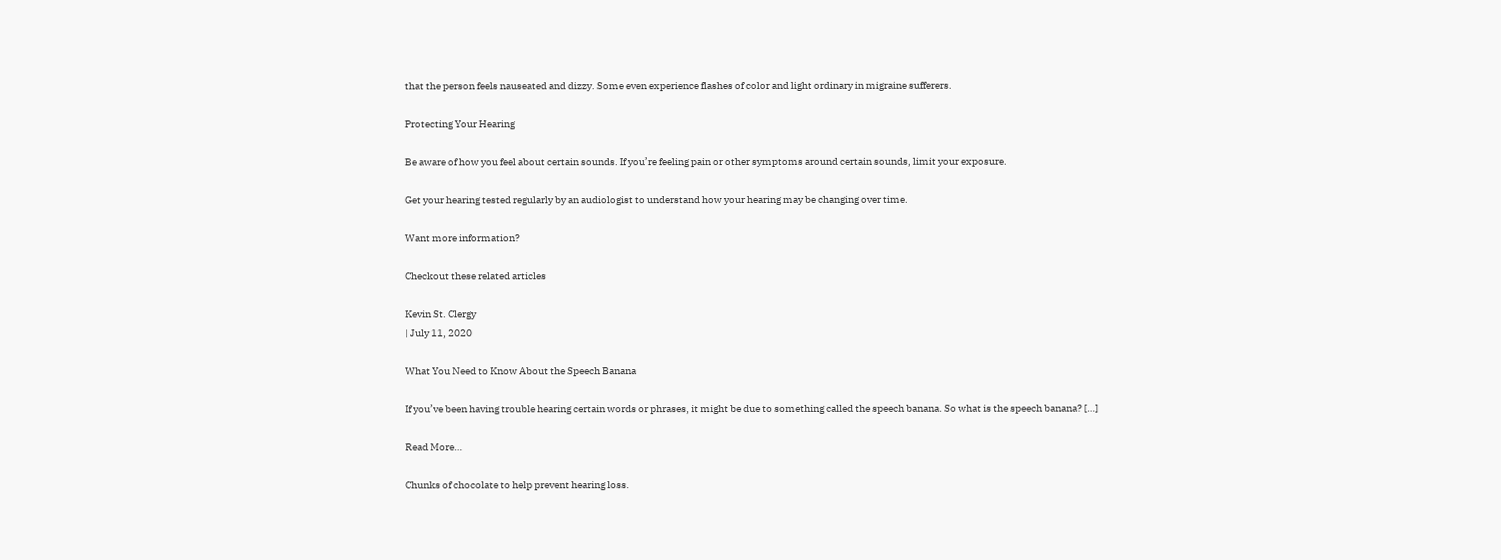that the person feels nauseated and dizzy. Some even experience flashes of color and light ordinary in migraine sufferers.

Protecting Your Hearing

Be aware of how you feel about certain sounds. If you’re feeling pain or other symptoms around certain sounds, limit your exposure.

Get your hearing tested regularly by an audiologist to understand how your hearing may be changing over time.

Want more information?

Checkout these related articles

Kevin St. Clergy
| July 11, 2020

What You Need to Know About the Speech Banana

If you’ve been having trouble hearing certain words or phrases, it might be due to something called the speech banana. So what is the speech banana? […]

Read More…

Chunks of chocolate to help prevent hearing loss.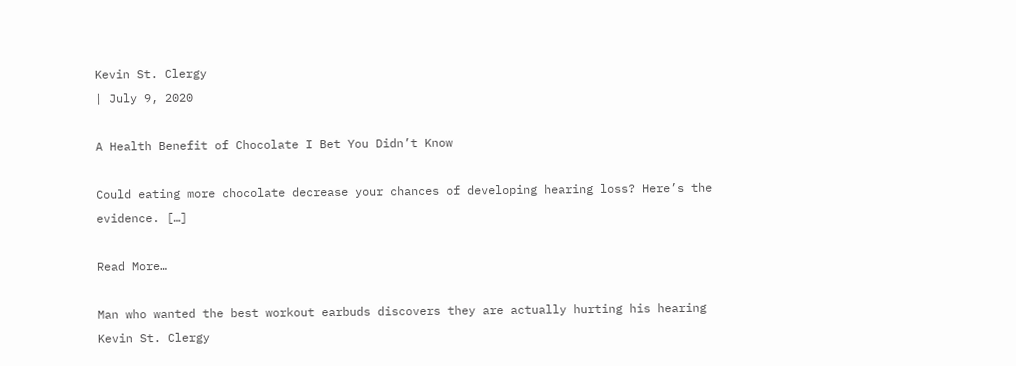Kevin St. Clergy
| July 9, 2020

A Health Benefit of Chocolate I Bet You Didn’t Know

Could eating more chocolate decrease your chances of developing hearing loss? Here’s the evidence. […]

Read More…

Man who wanted the best workout earbuds discovers they are actually hurting his hearing
Kevin St. Clergy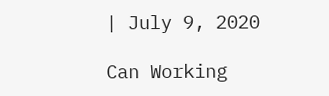| July 9, 2020

Can Working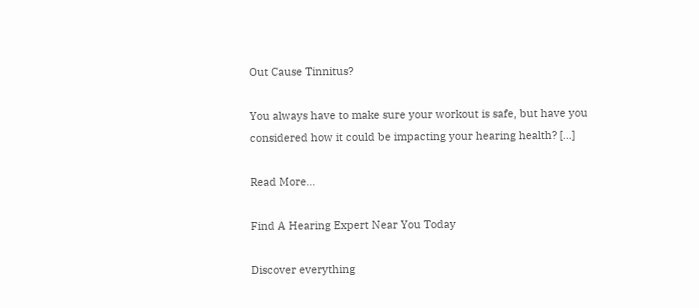Out Cause Tinnitus?

You always have to make sure your workout is safe, but have you considered how it could be impacting your hearing health? […]

Read More…

Find A Hearing Expert Near You Today

Discover everything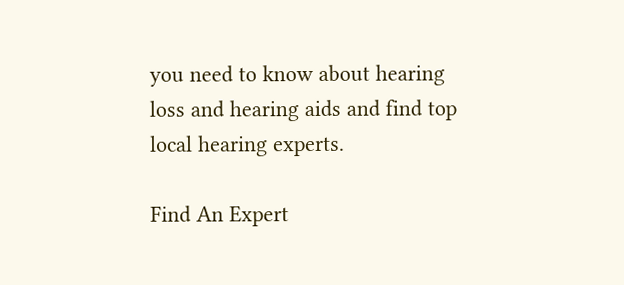you need to know about hearing loss and hearing aids and find top local hearing experts.

Find An Expert